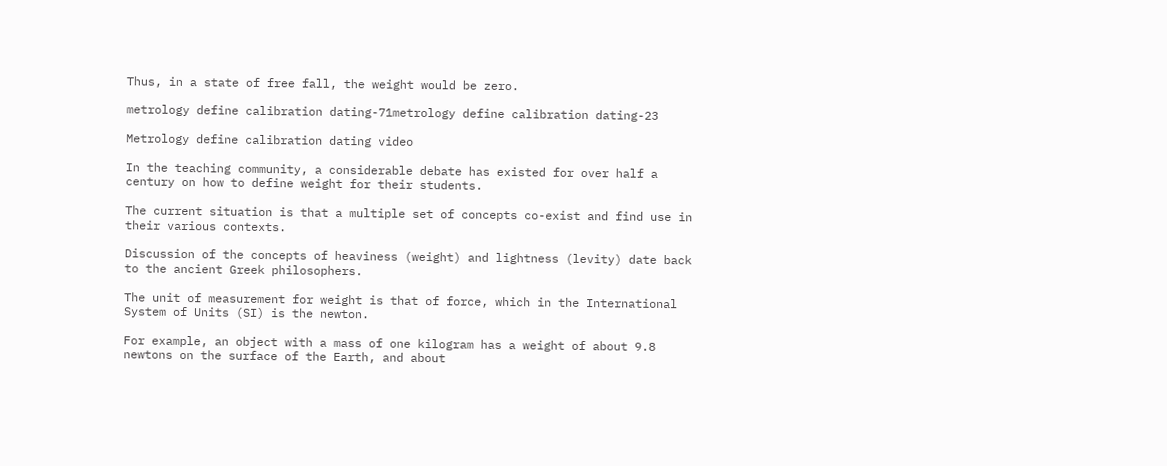Thus, in a state of free fall, the weight would be zero.

metrology define calibration dating-71metrology define calibration dating-23

Metrology define calibration dating video

In the teaching community, a considerable debate has existed for over half a century on how to define weight for their students.

The current situation is that a multiple set of concepts co-exist and find use in their various contexts.

Discussion of the concepts of heaviness (weight) and lightness (levity) date back to the ancient Greek philosophers.

The unit of measurement for weight is that of force, which in the International System of Units (SI) is the newton.

For example, an object with a mass of one kilogram has a weight of about 9.8 newtons on the surface of the Earth, and about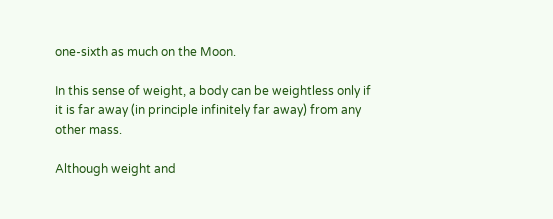one-sixth as much on the Moon.

In this sense of weight, a body can be weightless only if it is far away (in principle infinitely far away) from any other mass.

Although weight and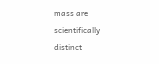mass are scientifically distinct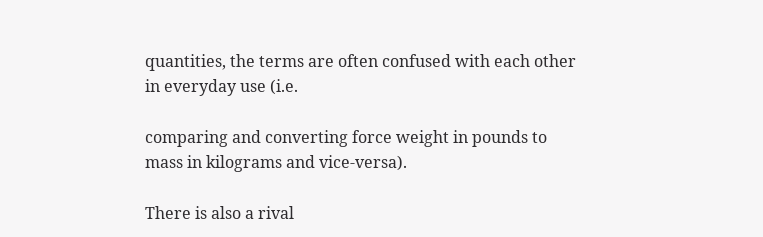quantities, the terms are often confused with each other in everyday use (i.e.

comparing and converting force weight in pounds to mass in kilograms and vice-versa).

There is also a rival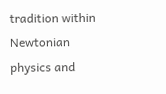tradition within Newtonian physics and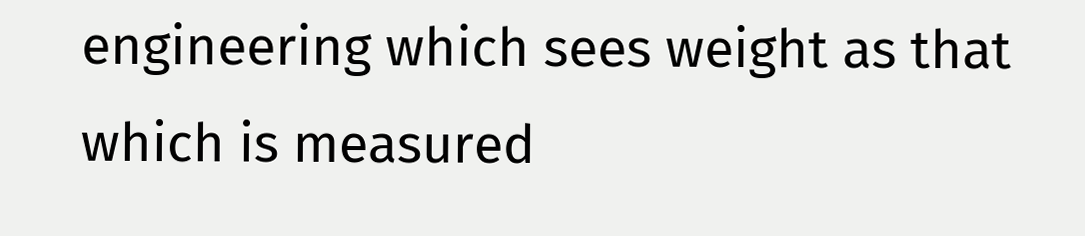engineering which sees weight as that which is measured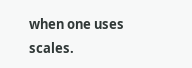when one uses scales.